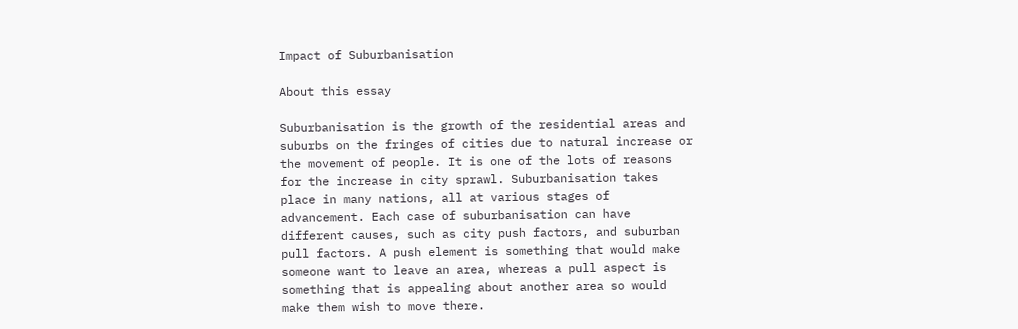Impact of Suburbanisation

About this essay

Suburbanisation is the growth of the residential areas and suburbs on the fringes of cities due to natural increase or the movement of people. It is one of the lots of reasons for the increase in city sprawl. Suburbanisation takes place in many nations, all at various stages of advancement. Each case of suburbanisation can have different causes, such as city push factors, and suburban pull factors. A push element is something that would make someone want to leave an area, whereas a pull aspect is something that is appealing about another area so would make them wish to move there.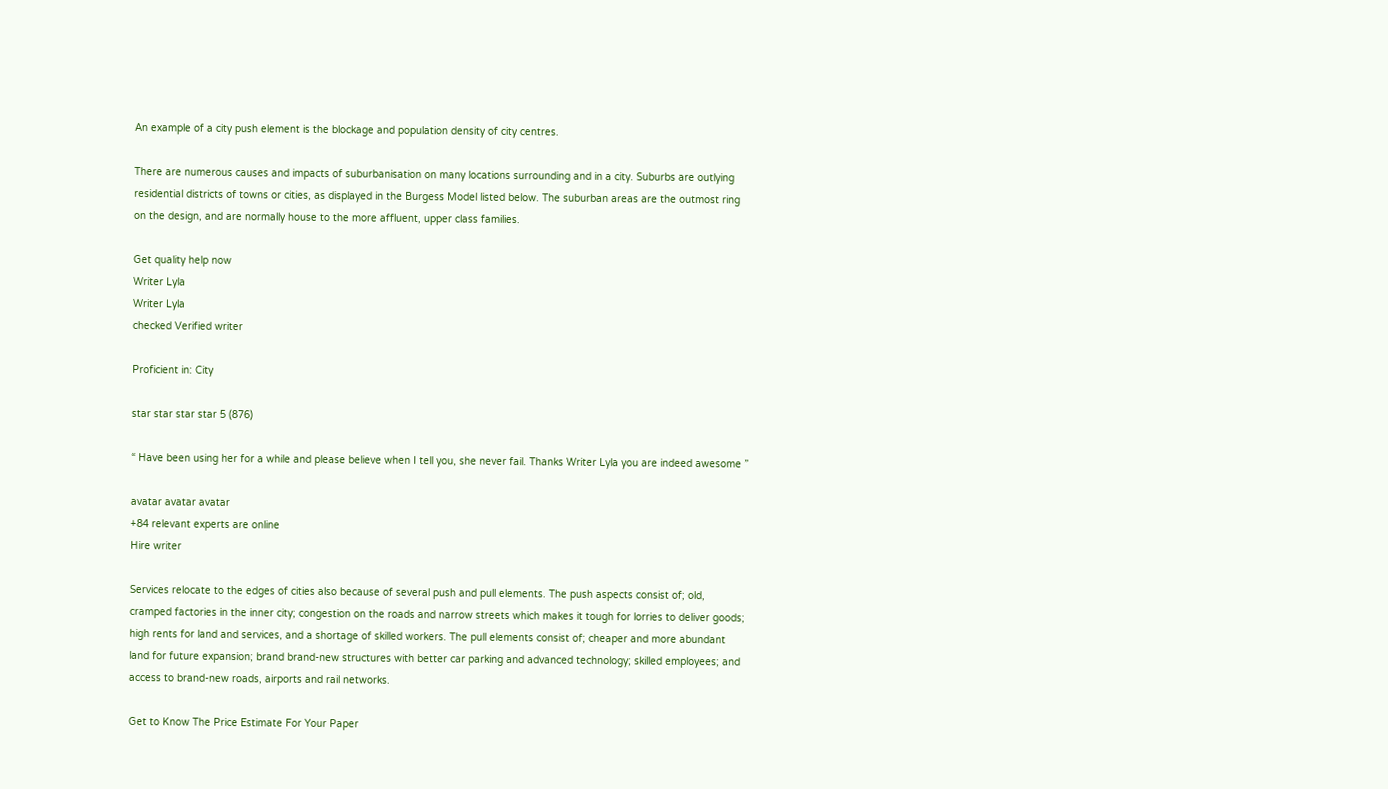An example of a city push element is the blockage and population density of city centres.

There are numerous causes and impacts of suburbanisation on many locations surrounding and in a city. Suburbs are outlying residential districts of towns or cities, as displayed in the Burgess Model listed below. The suburban areas are the outmost ring on the design, and are normally house to the more affluent, upper class families.

Get quality help now
Writer Lyla
Writer Lyla
checked Verified writer

Proficient in: City

star star star star 5 (876)

“ Have been using her for a while and please believe when I tell you, she never fail. Thanks Writer Lyla you are indeed awesome ”

avatar avatar avatar
+84 relevant experts are online
Hire writer

Services relocate to the edges of cities also because of several push and pull elements. The push aspects consist of; old, cramped factories in the inner city; congestion on the roads and narrow streets which makes it tough for lorries to deliver goods; high rents for land and services, and a shortage of skilled workers. The pull elements consist of; cheaper and more abundant land for future expansion; brand brand-new structures with better car parking and advanced technology; skilled employees; and access to brand-new roads, airports and rail networks.

Get to Know The Price Estimate For Your Paper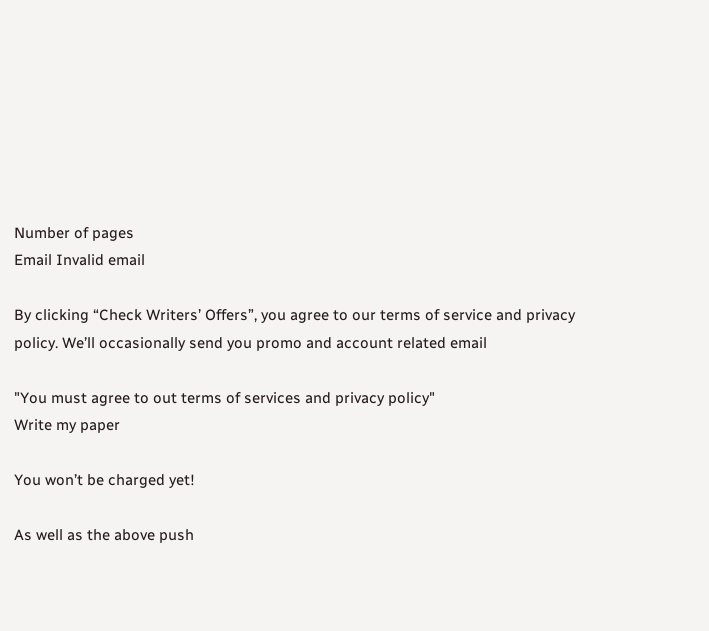Number of pages
Email Invalid email

By clicking “Check Writers’ Offers”, you agree to our terms of service and privacy policy. We’ll occasionally send you promo and account related email

"You must agree to out terms of services and privacy policy"
Write my paper

You won’t be charged yet!

As well as the above push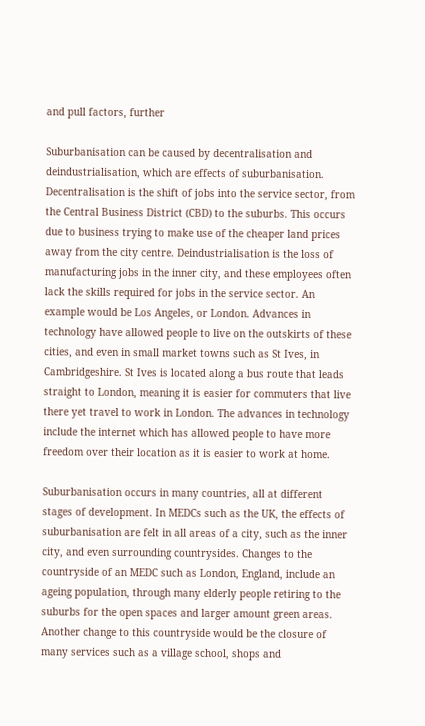and pull factors, further

Suburbanisation can be caused by decentralisation and deindustrialisation, which are effects of suburbanisation. Decentralisation is the shift of jobs into the service sector, from the Central Business District (CBD) to the suburbs. This occurs due to business trying to make use of the cheaper land prices away from the city centre. Deindustrialisation is the loss of manufacturing jobs in the inner city, and these employees often lack the skills required for jobs in the service sector. An example would be Los Angeles, or London. Advances in technology have allowed people to live on the outskirts of these cities, and even in small market towns such as St Ives, in Cambridgeshire. St Ives is located along a bus route that leads straight to London, meaning it is easier for commuters that live there yet travel to work in London. The advances in technology include the internet which has allowed people to have more freedom over their location as it is easier to work at home.

Suburbanisation occurs in many countries, all at different stages of development. In MEDCs such as the UK, the effects of suburbanisation are felt in all areas of a city, such as the inner city, and even surrounding countrysides. Changes to the countryside of an MEDC such as London, England, include an ageing population, through many elderly people retiring to the suburbs for the open spaces and larger amount green areas. Another change to this countryside would be the closure of many services such as a village school, shops and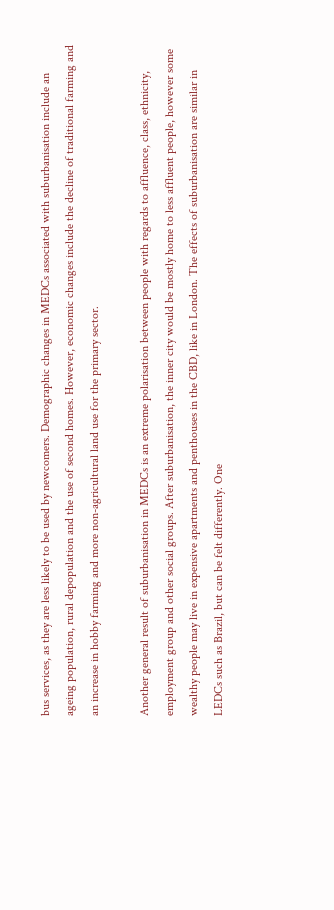bus services, as they are less likely to be used by newcomers. Demographic changes in MEDCs associated with suburbanisation include an ageing population, rural depopulation and the use of second homes. However, economic changes include the decline of traditional farming and an increase in hobby farming and more non-agricultural land use for the primary sector.

Another general result of suburbanisation in MEDCs is an extreme polarisation between people with regards to affluence, class, ethnicity, employment group and other social groups. After suburbanisation, the inner city would be mostly home to less affluent people, however some wealthy people may live in expensive apartments and penthouses in the CBD, like in London. The effects of suburbanisation are similar in LEDCs such as Brazil, but can be felt differently. One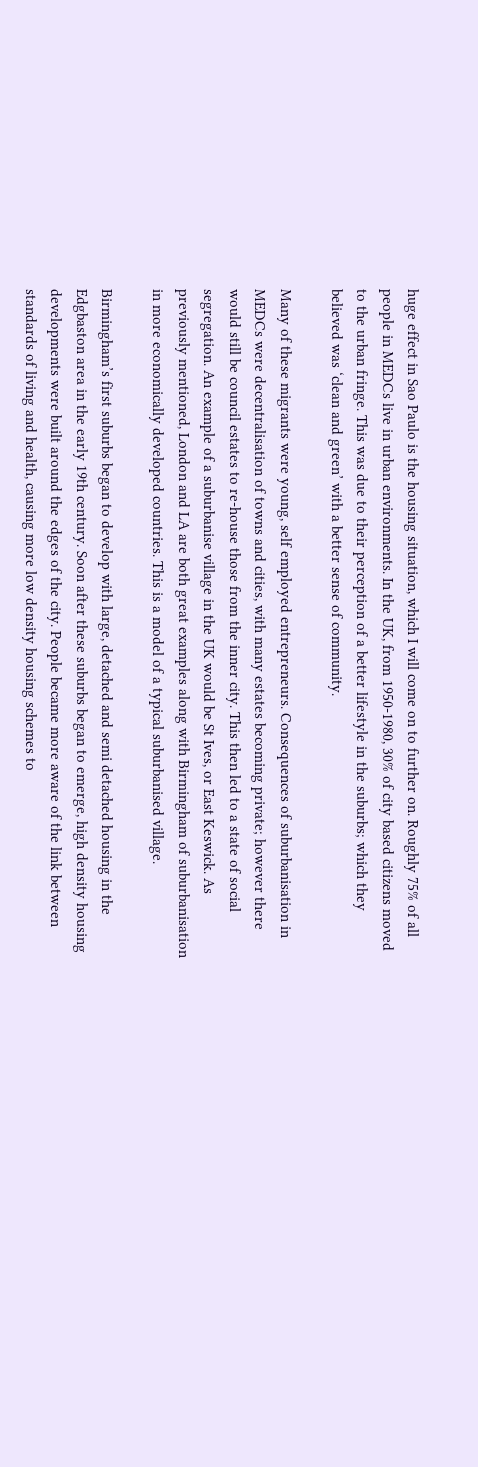huge effect in Sao Paulo is the housing situation, which I will come on to further on. Roughly 75% of all people in MEDCs live in urban environments. In the UK, from 1950-1980, 30% of city based citizens moved to the urban fringe. This was due to their perception of a better lifestyle in the suburbs; which they believed was ‘clean and green’ with a better sense of community.

Many of these migrants were young, self employed entrepreneurs. Consequences of suburbanisation in MEDCs were decentralisation of towns and cities, with many estates becoming private; however there would still be council estates to re-house those from the inner city. This then led to a state of social segregation. An example of a suburbanise village in the UK would be St Ives, or East Keswick. As previously mentioned, London and LA are both great examples along with Birmingham of suburbanisation in more economically developed countries. This is a model of a typical suburbanised village.

Birmingham’s first suburbs began to develop with large, detached and semi detached housing in the Edgbaston area in the early 19th century. Soon after these suburbs began to emerge, high density housing developments were built around the edges of the city. People became more aware of the link between standards of living and health, causing more low density housing schemes to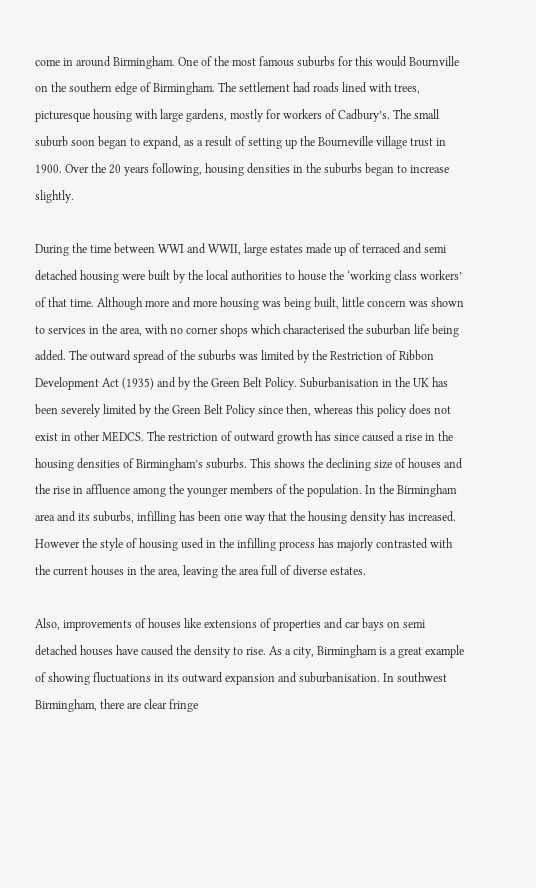come in around Birmingham. One of the most famous suburbs for this would Bournville on the southern edge of Birmingham. The settlement had roads lined with trees, picturesque housing with large gardens, mostly for workers of Cadbury’s. The small suburb soon began to expand, as a result of setting up the Bourneville village trust in 1900. Over the 20 years following, housing densities in the suburbs began to increase slightly.

During the time between WWI and WWII, large estates made up of terraced and semi detached housing were built by the local authorities to house the ‘working class workers’ of that time. Although more and more housing was being built, little concern was shown to services in the area, with no corner shops which characterised the suburban life being added. The outward spread of the suburbs was limited by the Restriction of Ribbon Development Act (1935) and by the Green Belt Policy. Suburbanisation in the UK has been severely limited by the Green Belt Policy since then, whereas this policy does not exist in other MEDCS. The restriction of outward growth has since caused a rise in the housing densities of Birmingham’s suburbs. This shows the declining size of houses and the rise in affluence among the younger members of the population. In the Birmingham area and its suburbs, infilling has been one way that the housing density has increased. However the style of housing used in the infilling process has majorly contrasted with the current houses in the area, leaving the area full of diverse estates.

Also, improvements of houses like extensions of properties and car bays on semi detached houses have caused the density to rise. As a city, Birmingham is a great example of showing fluctuations in its outward expansion and suburbanisation. In southwest Birmingham, there are clear fringe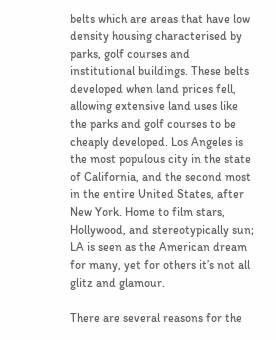belts which are areas that have low density housing characterised by parks, golf courses and institutional buildings. These belts developed when land prices fell, allowing extensive land uses like the parks and golf courses to be cheaply developed. Los Angeles is the most populous city in the state of California, and the second most in the entire United States, after New York. Home to film stars, Hollywood, and stereotypically sun; LA is seen as the American dream for many, yet for others it’s not all glitz and glamour.

There are several reasons for the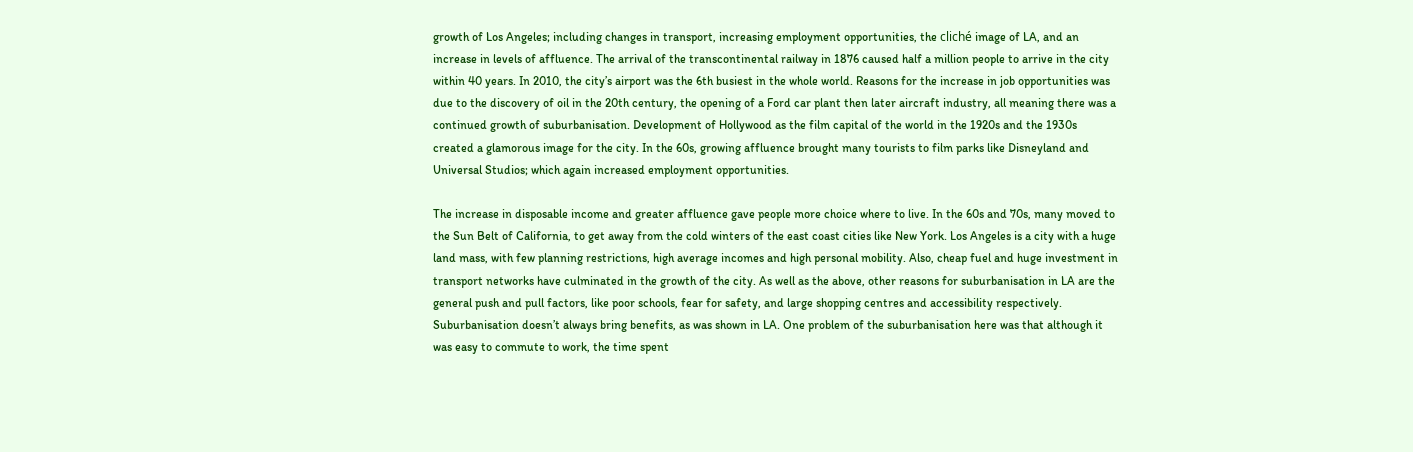growth of Los Angeles; including changes in transport, increasing employment opportunities, the cliché image of LA, and an increase in levels of affluence. The arrival of the transcontinental railway in 1876 caused half a million people to arrive in the city within 40 years. In 2010, the city’s airport was the 6th busiest in the whole world. Reasons for the increase in job opportunities was due to the discovery of oil in the 20th century, the opening of a Ford car plant then later aircraft industry, all meaning there was a continued growth of suburbanisation. Development of Hollywood as the film capital of the world in the 1920s and the 1930s created a glamorous image for the city. In the 60s, growing affluence brought many tourists to film parks like Disneyland and Universal Studios; which again increased employment opportunities.

The increase in disposable income and greater affluence gave people more choice where to live. In the 60s and 70s, many moved to the Sun Belt of California, to get away from the cold winters of the east coast cities like New York. Los Angeles is a city with a huge land mass, with few planning restrictions, high average incomes and high personal mobility. Also, cheap fuel and huge investment in transport networks have culminated in the growth of the city. As well as the above, other reasons for suburbanisation in LA are the general push and pull factors, like poor schools, fear for safety, and large shopping centres and accessibility respectively. Suburbanisation doesn’t always bring benefits, as was shown in LA. One problem of the suburbanisation here was that although it was easy to commute to work, the time spent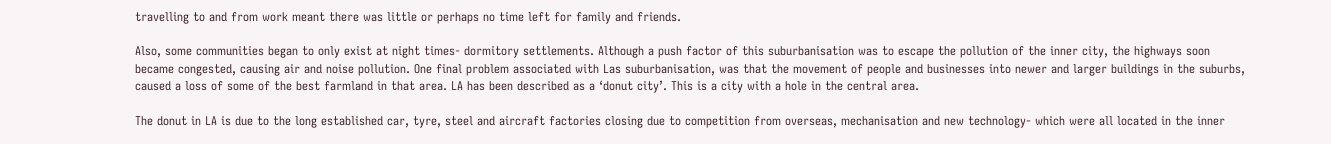travelling to and from work meant there was little or perhaps no time left for family and friends.

Also, some communities began to only exist at night times- dormitory settlements. Although a push factor of this suburbanisation was to escape the pollution of the inner city, the highways soon became congested, causing air and noise pollution. One final problem associated with Las suburbanisation, was that the movement of people and businesses into newer and larger buildings in the suburbs, caused a loss of some of the best farmland in that area. LA has been described as a ‘donut city’. This is a city with a hole in the central area.

The donut in LA is due to the long established car, tyre, steel and aircraft factories closing due to competition from overseas, mechanisation and new technology- which were all located in the inner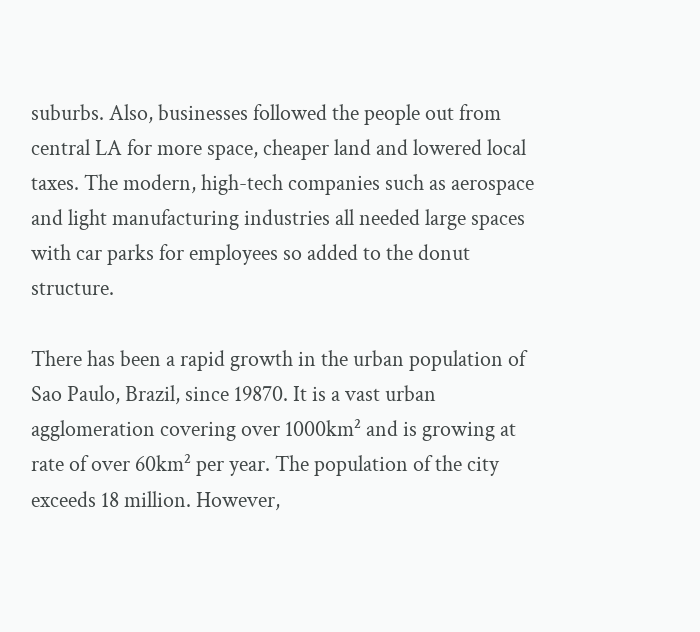suburbs. Also, businesses followed the people out from central LA for more space, cheaper land and lowered local taxes. The modern, high-tech companies such as aerospace and light manufacturing industries all needed large spaces with car parks for employees so added to the donut structure.

There has been a rapid growth in the urban population of Sao Paulo, Brazil, since 19870. It is a vast urban agglomeration covering over 1000km² and is growing at rate of over 60km² per year. The population of the city exceeds 18 million. However,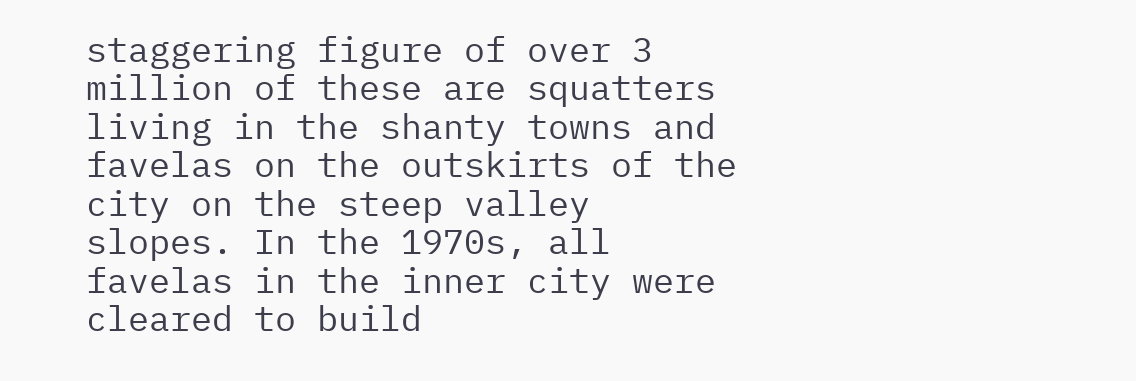staggering figure of over 3 million of these are squatters living in the shanty towns and favelas on the outskirts of the city on the steep valley slopes. In the 1970s, all favelas in the inner city were cleared to build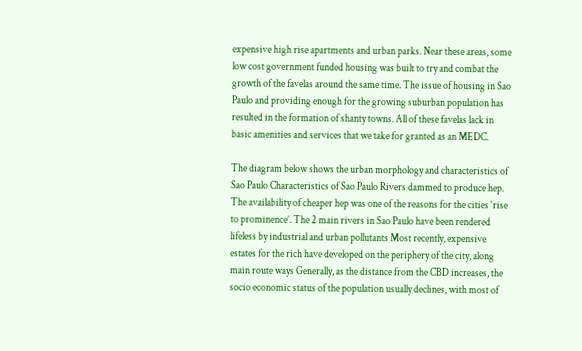expensive high rise apartments and urban parks. Near these areas, some low cost government funded housing was built to try and combat the growth of the favelas around the same time. The issue of housing in Sao Paulo and providing enough for the growing suburban population has resulted in the formation of shanty towns. All of these favelas lack in basic amenities and services that we take for granted as an MEDC.

The diagram below shows the urban morphology and characteristics of Sao Paulo Characteristics of Sao Paulo Rivers dammed to produce hep. The availability of cheaper hep was one of the reasons for the cities ‘rise to prominence’. The 2 main rivers in Sao Paulo have been rendered lifeless by industrial and urban pollutants Most recently, expensive estates for the rich have developed on the periphery of the city, along main route ways Generally, as the distance from the CBD increases, the socio economic status of the population usually declines, with most of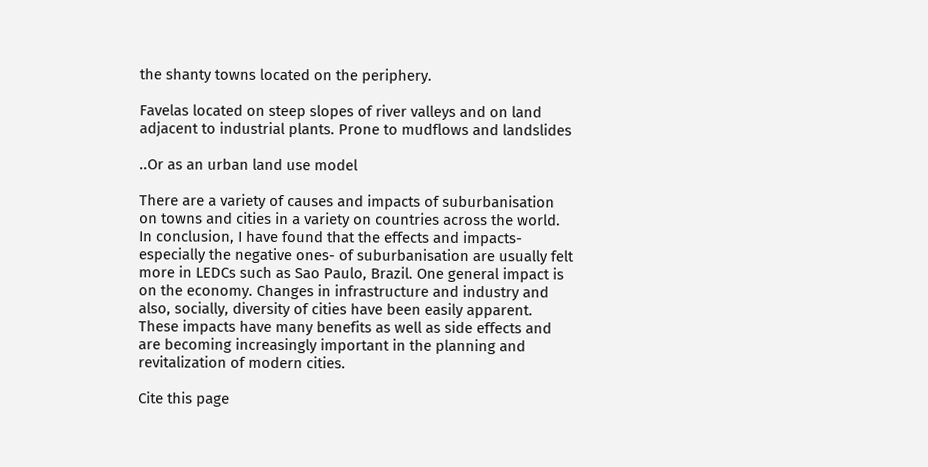the shanty towns located on the periphery.

Favelas located on steep slopes of river valleys and on land adjacent to industrial plants. Prone to mudflows and landslides

..Or as an urban land use model

There are a variety of causes and impacts of suburbanisation on towns and cities in a variety on countries across the world. In conclusion, I have found that the effects and impacts- especially the negative ones- of suburbanisation are usually felt more in LEDCs such as Sao Paulo, Brazil. One general impact is on the economy. Changes in infrastructure and industry and also, socially, diversity of cities have been easily apparent. These impacts have many benefits as well as side effects and are becoming increasingly important in the planning and revitalization of modern cities.

Cite this page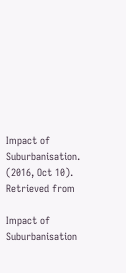Impact of Suburbanisation. (2016, Oct 10). Retrieved from

Impact of Suburbanisation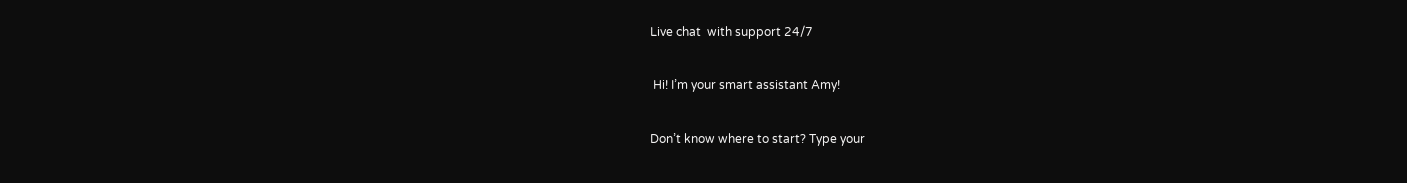Live chat  with support 24/7

 Hi! I’m your smart assistant Amy!

Don’t know where to start? Type your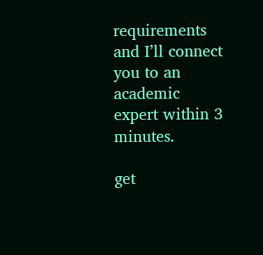requirements and I’ll connect you to an academic expert within 3 minutes.

get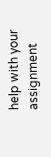help with your assignment